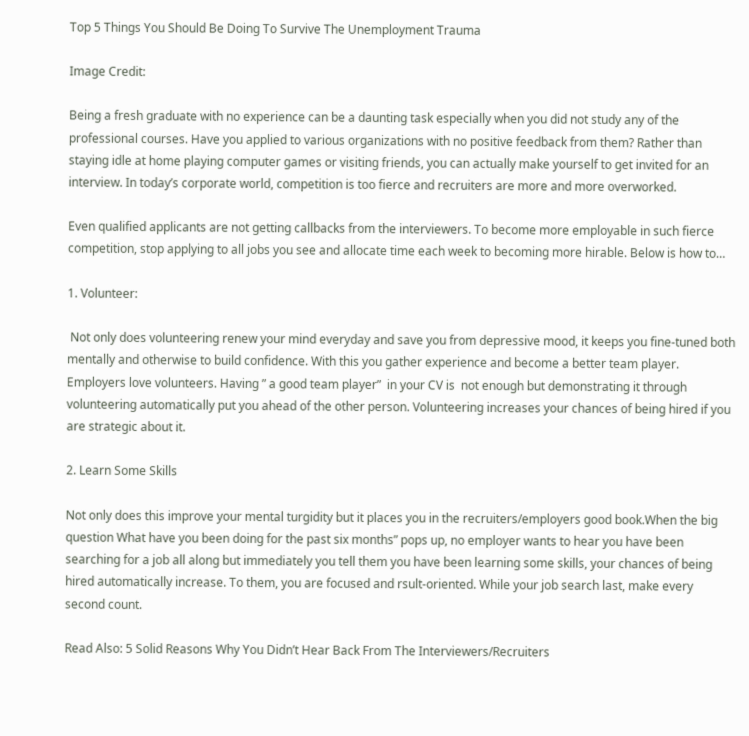Top 5 Things You Should Be Doing To Survive The Unemployment Trauma

Image Credit:

Being a fresh graduate with no experience can be a daunting task especially when you did not study any of the professional courses. Have you applied to various organizations with no positive feedback from them? Rather than staying idle at home playing computer games or visiting friends, you can actually make yourself to get invited for an interview. In today’s corporate world, competition is too fierce and recruiters are more and more overworked.

Even qualified applicants are not getting callbacks from the interviewers. To become more employable in such fierce competition, stop applying to all jobs you see and allocate time each week to becoming more hirable. Below is how to…

1. Volunteer:

 Not only does volunteering renew your mind everyday and save you from depressive mood, it keeps you fine-tuned both mentally and otherwise to build confidence. With this you gather experience and become a better team player. Employers love volunteers. Having ” a good team player”  in your CV is  not enough but demonstrating it through volunteering automatically put you ahead of the other person. Volunteering increases your chances of being hired if you are strategic about it.

2. Learn Some Skills

Not only does this improve your mental turgidity but it places you in the recruiters/employers good book.When the big question What have you been doing for the past six months” pops up, no employer wants to hear you have been searching for a job all along but immediately you tell them you have been learning some skills, your chances of being hired automatically increase. To them, you are focused and rsult-oriented. While your job search last, make every second count.

Read Also: 5 Solid Reasons Why You Didn’t Hear Back From The Interviewers/Recruiters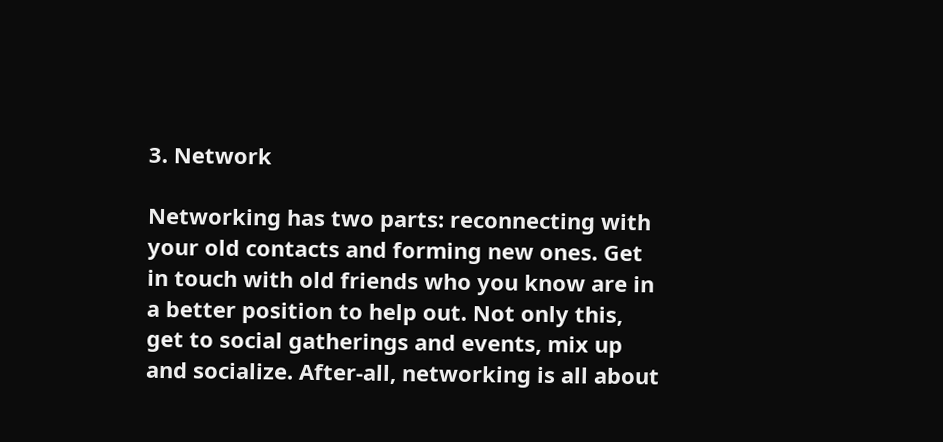3. Network

Networking has two parts: reconnecting with your old contacts and forming new ones. Get in touch with old friends who you know are in a better position to help out. Not only this, get to social gatherings and events, mix up and socialize. After-all, networking is all about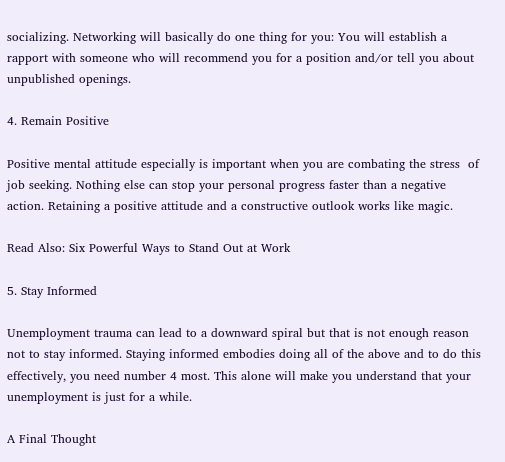socializing. Networking will basically do one thing for you: You will establish a rapport with someone who will recommend you for a position and/or tell you about unpublished openings.

4. Remain Positive

Positive mental attitude especially is important when you are combating the stress  of job seeking. Nothing else can stop your personal progress faster than a negative action. Retaining a positive attitude and a constructive outlook works like magic.

Read Also: Six Powerful Ways to Stand Out at Work

5. Stay Informed

Unemployment trauma can lead to a downward spiral but that is not enough reason not to stay informed. Staying informed embodies doing all of the above and to do this effectively, you need number 4 most. This alone will make you understand that your unemployment is just for a while.

A Final Thought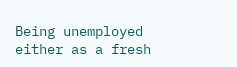Being unemployed either as a fresh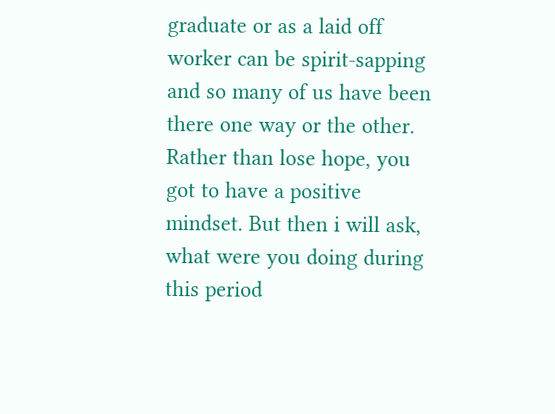graduate or as a laid off worker can be spirit-sapping and so many of us have been there one way or the other. Rather than lose hope, you got to have a positive mindset. But then i will ask, what were you doing during this period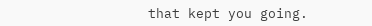that kept you going.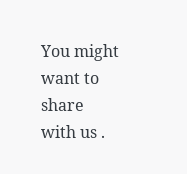You might want to share with us .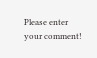Please enter your comment!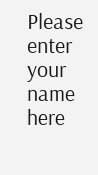Please enter your name here